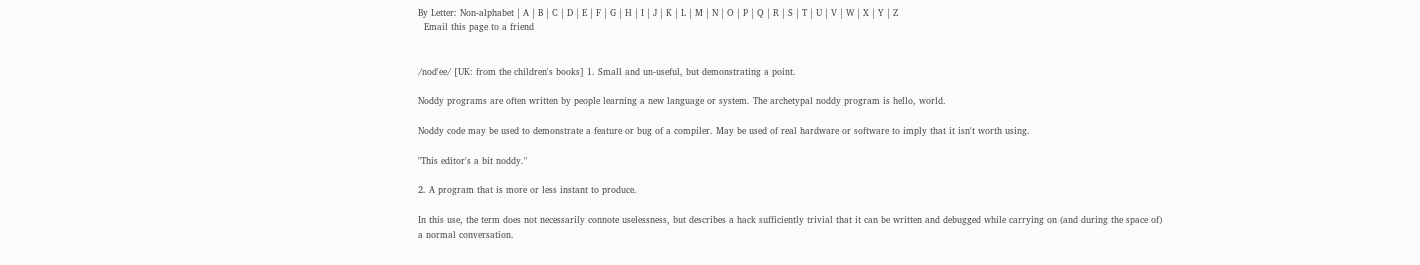By Letter: Non-alphabet | A | B | C | D | E | F | G | H | I | J | K | L | M | N | O | P | Q | R | S | T | U | V | W | X | Y | Z
  Email this page to a friend


/nod'ee/ [UK: from the children's books] 1. Small and un-useful, but demonstrating a point.

Noddy programs are often written by people learning a new language or system. The archetypal noddy program is hello, world.

Noddy code may be used to demonstrate a feature or bug of a compiler. May be used of real hardware or software to imply that it isn't worth using.

"This editor's a bit noddy."

2. A program that is more or less instant to produce.

In this use, the term does not necessarily connote uselessness, but describes a hack sufficiently trivial that it can be written and debugged while carrying on (and during the space of) a normal conversation.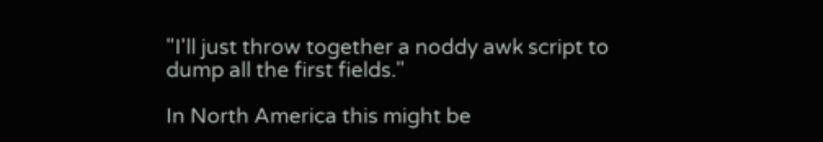"I'll just throw together a noddy awk script to dump all the first fields."

In North America this might be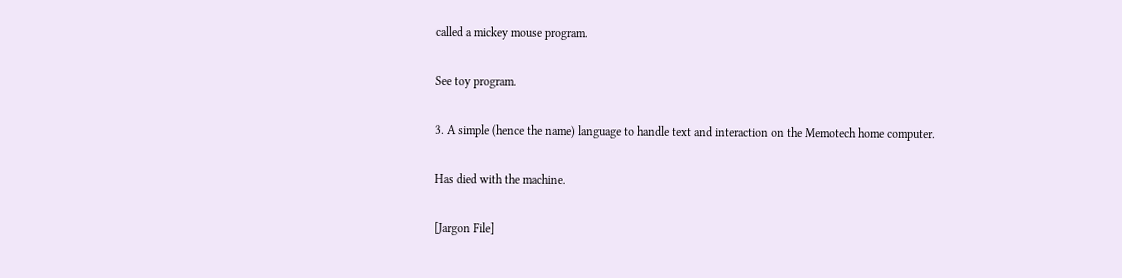called a mickey mouse program.

See toy program.

3. A simple (hence the name) language to handle text and interaction on the Memotech home computer.

Has died with the machine.

[Jargon File]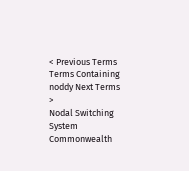< Previous Terms Terms Containing noddy Next Terms >
Nodal Switching System
Commonwealth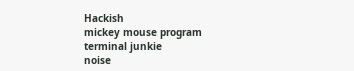Hackish
mickey mouse program
terminal junkie
noise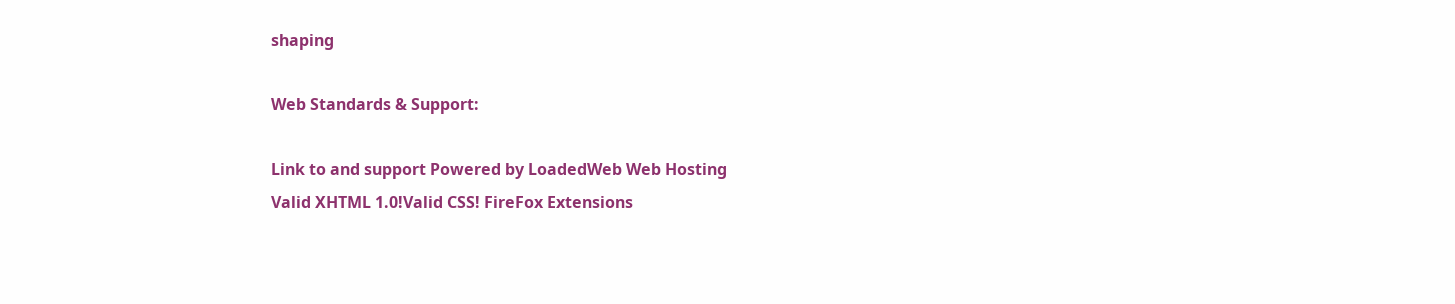shaping

Web Standards & Support:

Link to and support Powered by LoadedWeb Web Hosting
Valid XHTML 1.0!Valid CSS! FireFox Extensions